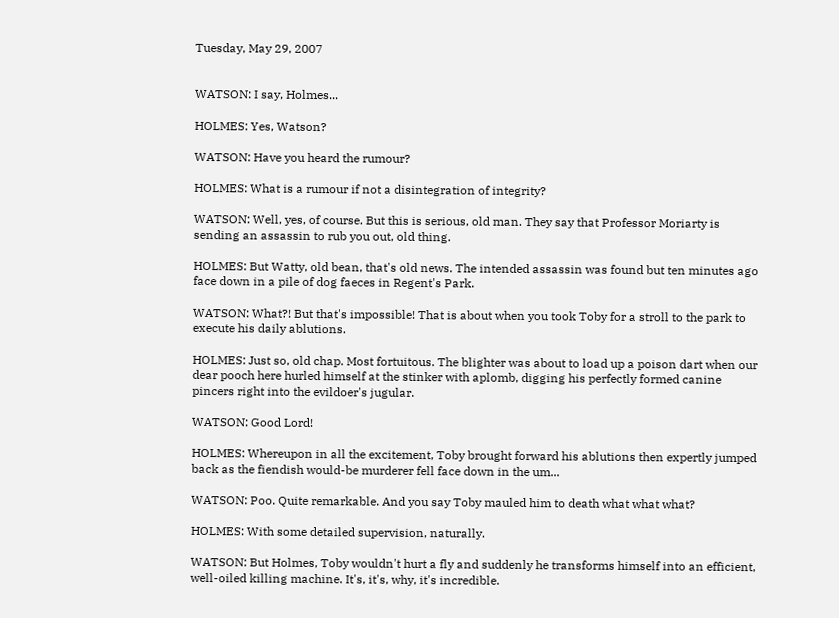Tuesday, May 29, 2007


WATSON: I say, Holmes...

HOLMES: Yes, Watson?

WATSON: Have you heard the rumour?

HOLMES: What is a rumour if not a disintegration of integrity?

WATSON: Well, yes, of course. But this is serious, old man. They say that Professor Moriarty is sending an assassin to rub you out, old thing.

HOLMES: But Watty, old bean, that's old news. The intended assassin was found but ten minutes ago face down in a pile of dog faeces in Regent's Park.

WATSON: What?! But that's impossible! That is about when you took Toby for a stroll to the park to execute his daily ablutions.

HOLMES: Just so, old chap. Most fortuitous. The blighter was about to load up a poison dart when our dear pooch here hurled himself at the stinker with aplomb, digging his perfectly formed canine pincers right into the evildoer's jugular.

WATSON: Good Lord!

HOLMES: Whereupon in all the excitement, Toby brought forward his ablutions then expertly jumped back as the fiendish would-be murderer fell face down in the um...

WATSON: Poo. Quite remarkable. And you say Toby mauled him to death what what what?

HOLMES: With some detailed supervision, naturally.

WATSON: But Holmes, Toby wouldn't hurt a fly and suddenly he transforms himself into an efficient, well-oiled killing machine. It's, it's, why, it's incredible.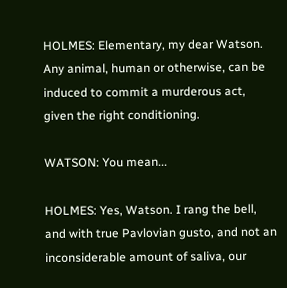HOLMES: Elementary, my dear Watson. Any animal, human or otherwise, can be induced to commit a murderous act, given the right conditioning.

WATSON: You mean...

HOLMES: Yes, Watson. I rang the bell, and with true Pavlovian gusto, and not an inconsiderable amount of saliva, our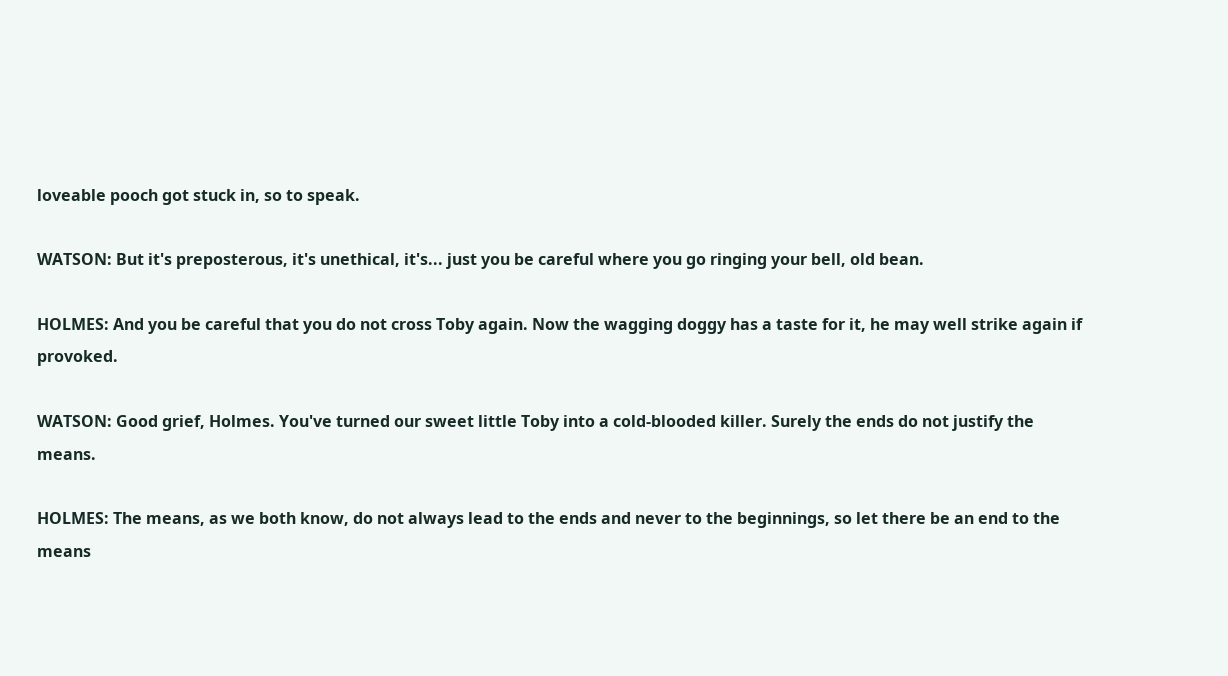loveable pooch got stuck in, so to speak.

WATSON: But it's preposterous, it's unethical, it's... just you be careful where you go ringing your bell, old bean.

HOLMES: And you be careful that you do not cross Toby again. Now the wagging doggy has a taste for it, he may well strike again if provoked.

WATSON: Good grief, Holmes. You've turned our sweet little Toby into a cold-blooded killer. Surely the ends do not justify the means.

HOLMES: The means, as we both know, do not always lead to the ends and never to the beginnings, so let there be an end to the means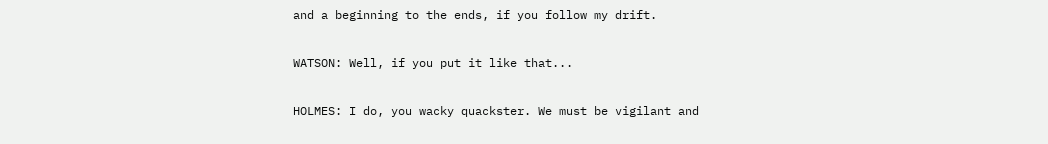and a beginning to the ends, if you follow my drift.

WATSON: Well, if you put it like that...

HOLMES: I do, you wacky quackster. We must be vigilant and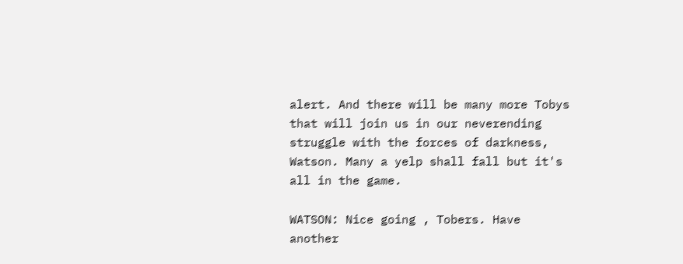alert. And there will be many more Tobys that will join us in our neverending struggle with the forces of darkness, Watson. Many a yelp shall fall but it's all in the game.

WATSON: Nice going , Tobers. Have another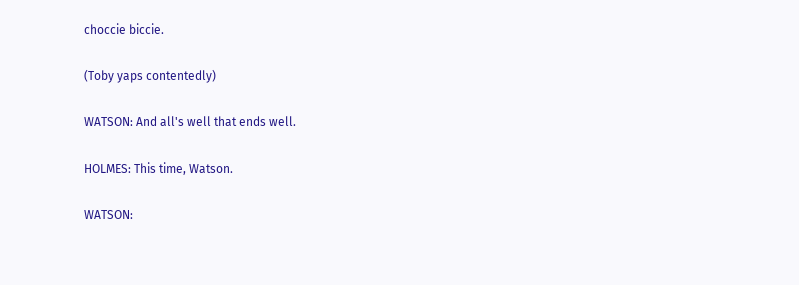choccie biccie.

(Toby yaps contentedly)

WATSON: And all's well that ends well.

HOLMES: This time, Watson.

WATSON: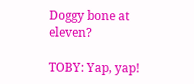Doggy bone at eleven?

TOBY: Yap, yap!